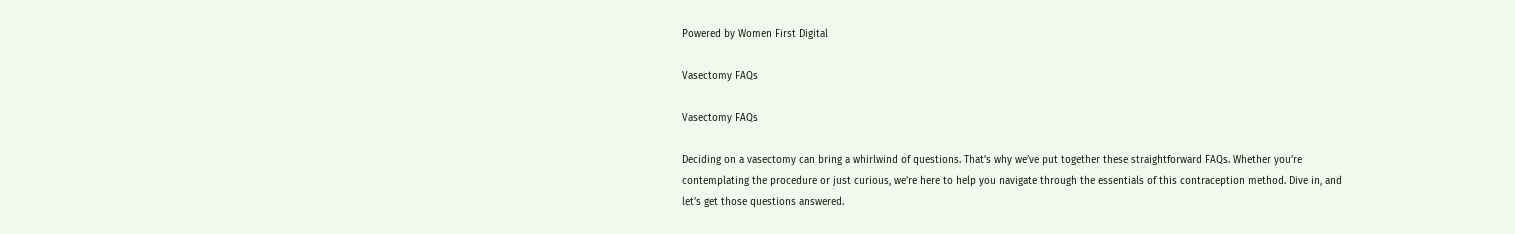Powered by Women First Digital

Vasectomy FAQs

Vasectomy FAQs

Deciding on a vasectomy can bring a whirlwind of questions. That’s why we’ve put together these straightforward FAQs. Whether you’re contemplating the procedure or just curious, we’re here to help you navigate through the essentials of this contraception method. Dive in, and let’s get those questions answered.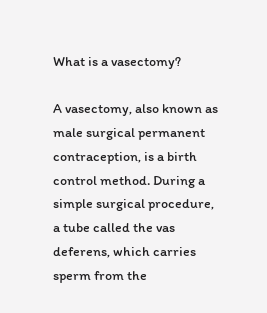What is a vasectomy?

A vasectomy, also known as male surgical permanent contraception, is a birth control method. During a simple surgical procedure, a tube called the vas deferens, which carries sperm from the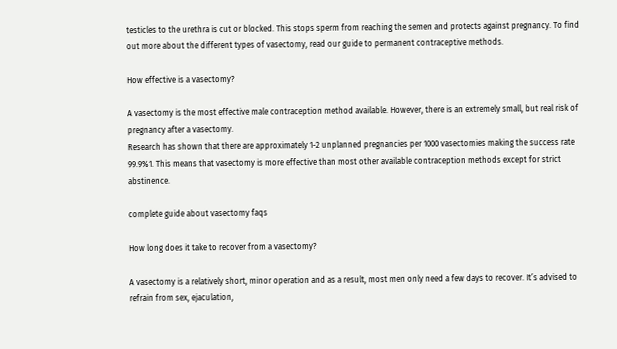testicles to the urethra is cut or blocked. This stops sperm from reaching the semen and protects against pregnancy. To find out more about the different types of vasectomy, read our guide to permanent contraceptive methods.

How effective is a vasectomy?

A vasectomy is the most effective male contraception method available. However, there is an extremely small, but real risk of pregnancy after a vasectomy.
Research has shown that there are approximately 1-2 unplanned pregnancies per 1000 vasectomies making the success rate 99.9%1. This means that vasectomy is more effective than most other available contraception methods except for strict abstinence.

complete guide about vasectomy faqs

How long does it take to recover from a vasectomy?

A vasectomy is a relatively short, minor operation and as a result, most men only need a few days to recover. It’s advised to refrain from sex, ejaculation,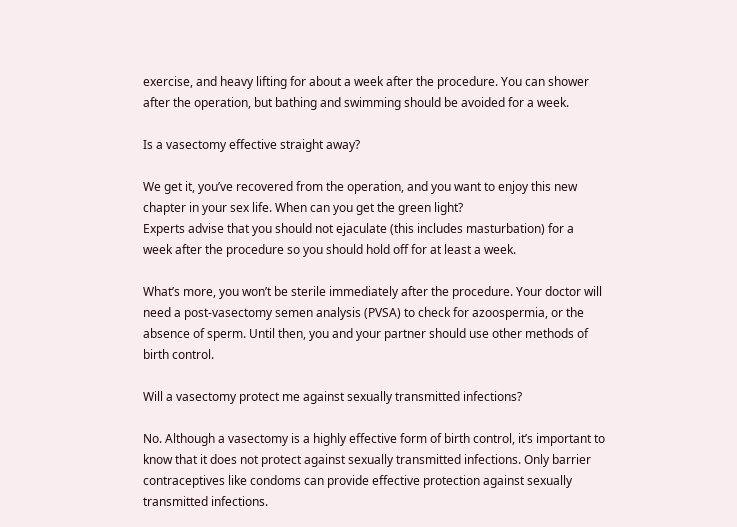exercise, and heavy lifting for about a week after the procedure. You can shower after the operation, but bathing and swimming should be avoided for a week.

Is a vasectomy effective straight away?

We get it, you’ve recovered from the operation, and you want to enjoy this new chapter in your sex life. When can you get the green light?
Experts advise that you should not ejaculate (this includes masturbation) for a week after the procedure so you should hold off for at least a week.

What’s more, you won’t be sterile immediately after the procedure. Your doctor will need a post-vasectomy semen analysis (PVSA) to check for azoospermia, or the absence of sperm. Until then, you and your partner should use other methods of birth control.

Will a vasectomy protect me against sexually transmitted infections?

No. Although a vasectomy is a highly effective form of birth control, it’s important to know that it does not protect against sexually transmitted infections. Only barrier contraceptives like condoms can provide effective protection against sexually transmitted infections.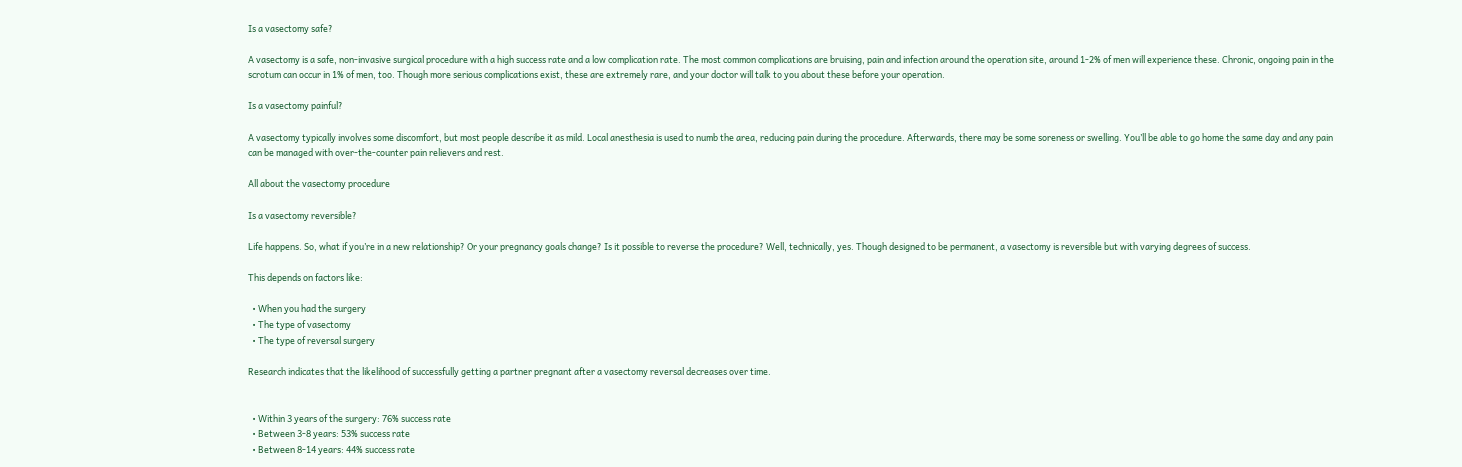Is a vasectomy safe?

A vasectomy is a safe, non-invasive surgical procedure with a high success rate and a low complication rate. The most common complications are bruising, pain and infection around the operation site, around 1-2% of men will experience these. Chronic, ongoing pain in the scrotum can occur in 1% of men, too. Though more serious complications exist, these are extremely rare, and your doctor will talk to you about these before your operation.

Is a vasectomy painful?

A vasectomy typically involves some discomfort, but most people describe it as mild. Local anesthesia is used to numb the area, reducing pain during the procedure. Afterwards, there may be some soreness or swelling. You’ll be able to go home the same day and any pain can be managed with over-the-counter pain relievers and rest.

All about the vasectomy procedure

Is a vasectomy reversible?

Life happens. So, what if you’re in a new relationship? Or your pregnancy goals change? Is it possible to reverse the procedure? Well, technically, yes. Though designed to be permanent, a vasectomy is reversible but with varying degrees of success.

This depends on factors like:

  • When you had the surgery
  • The type of vasectomy
  • The type of reversal surgery

Research indicates that the likelihood of successfully getting a partner pregnant after a vasectomy reversal decreases over time.


  • Within 3 years of the surgery: 76% success rate
  • Between 3-8 years: 53% success rate
  • Between 8-14 years: 44% success rate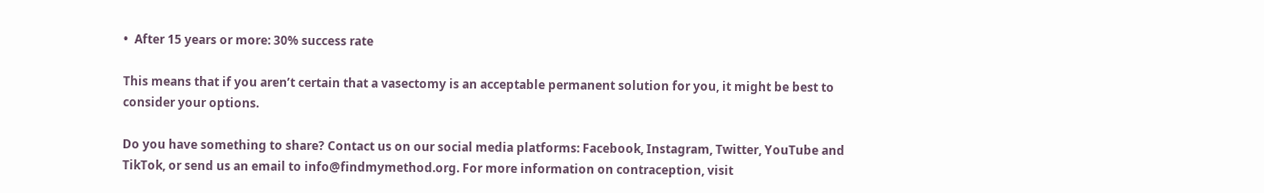•  After 15 years or more: 30% success rate

This means that if you aren’t certain that a vasectomy is an acceptable permanent solution for you, it might be best to consider your options.

Do you have something to share? Contact us on our social media platforms: Facebook, Instagram, Twitter, YouTube and TikTok, or send us an email to info@findmymethod.org. For more information on contraception, visit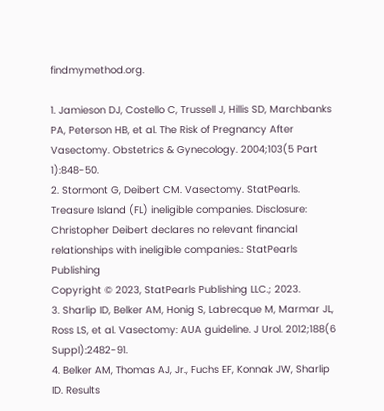findmymethod.org.

1. Jamieson DJ, Costello C, Trussell J, Hillis SD, Marchbanks PA, Peterson HB, et al. The Risk of Pregnancy After Vasectomy. Obstetrics & Gynecology. 2004;103(5 Part 1):848-50.
2. Stormont G, Deibert CM. Vasectomy. StatPearls. Treasure Island (FL) ineligible companies. Disclosure: Christopher Deibert declares no relevant financial relationships with ineligible companies.: StatPearls Publishing
Copyright © 2023, StatPearls Publishing LLC.; 2023.
3. Sharlip ID, Belker AM, Honig S, Labrecque M, Marmar JL, Ross LS, et al. Vasectomy: AUA guideline. J Urol. 2012;188(6 Suppl):2482-91.
4. Belker AM, Thomas AJ, Jr., Fuchs EF, Konnak JW, Sharlip ID. Results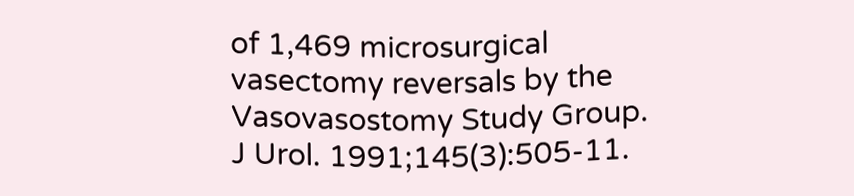of 1,469 microsurgical vasectomy reversals by the Vasovasostomy Study Group. J Urol. 1991;145(3):505-11.